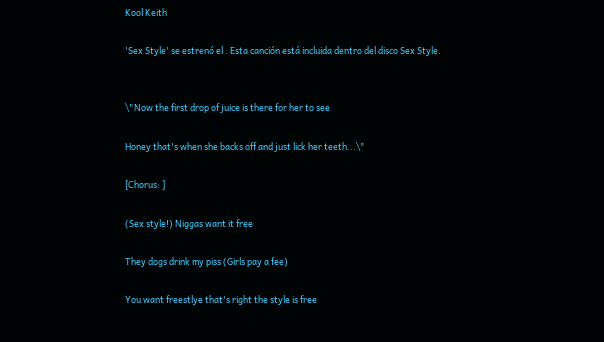Kool Keith

'Sex Style' se estrenó el . Esta canción está incluida dentro del disco Sex Style.


\"Now the first drop of juice is there for her to see

Honey that's when she backs off and just lick her teeth...\"

[Chorus: ]

(Sex style!) Niggas want it free

They dogs drink my piss (Girls pay a fee)

You want freestlye that's right the style is free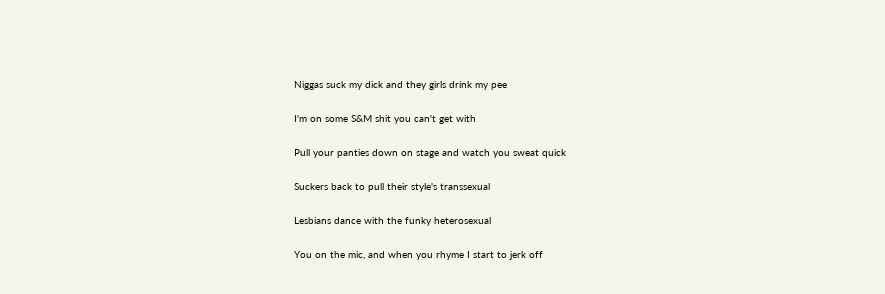Niggas suck my dick and they girls drink my pee

I'm on some S&M shit you can't get with

Pull your panties down on stage and watch you sweat quick

Suckers back to pull their style's transsexual

Lesbians dance with the funky heterosexual

You on the mic, and when you rhyme I start to jerk off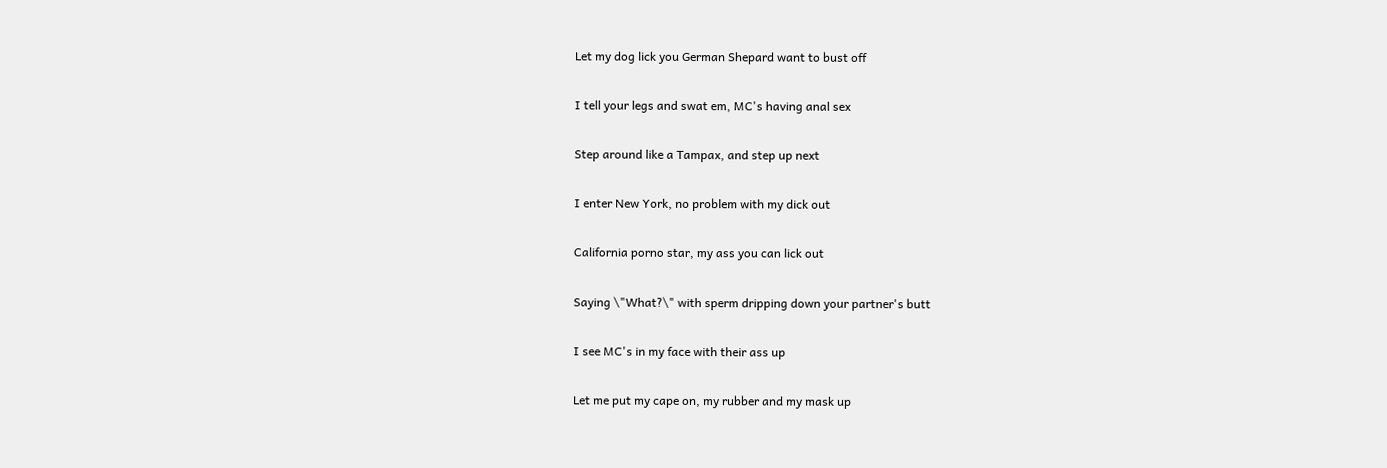Let my dog lick you German Shepard want to bust off

I tell your legs and swat em, MC's having anal sex

Step around like a Tampax, and step up next

I enter New York, no problem with my dick out

California porno star, my ass you can lick out

Saying \"What?\" with sperm dripping down your partner's butt

I see MC's in my face with their ass up

Let me put my cape on, my rubber and my mask up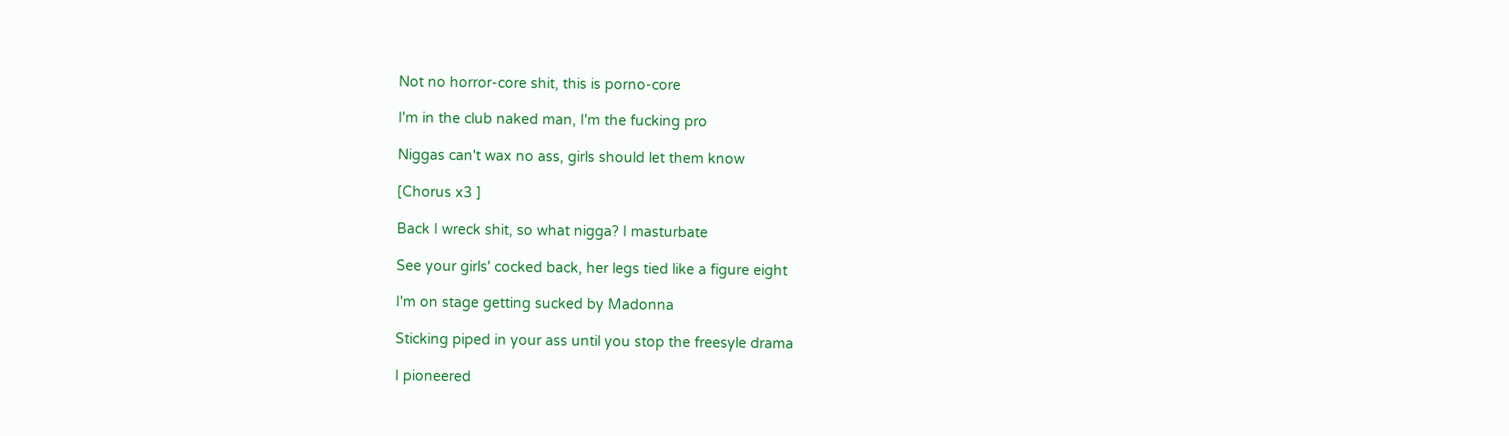Not no horror-core shit, this is porno-core

I'm in the club naked man, I'm the fucking pro

Niggas can't wax no ass, girls should let them know

[Chorus x3 ]

Back I wreck shit, so what nigga? I masturbate

See your girls' cocked back, her legs tied like a figure eight

I'm on stage getting sucked by Madonna

Sticking piped in your ass until you stop the freesyle drama

I pioneered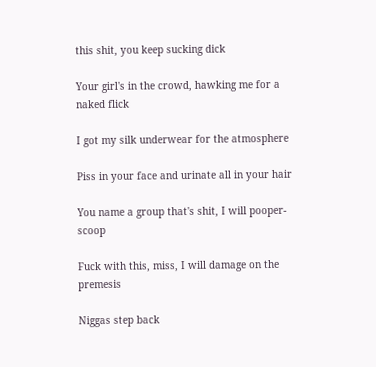this shit, you keep sucking dick

Your girl's in the crowd, hawking me for a naked flick

I got my silk underwear for the atmosphere

Piss in your face and urinate all in your hair

You name a group that's shit, I will pooper-scoop

Fuck with this, miss, I will damage on the premesis

Niggas step back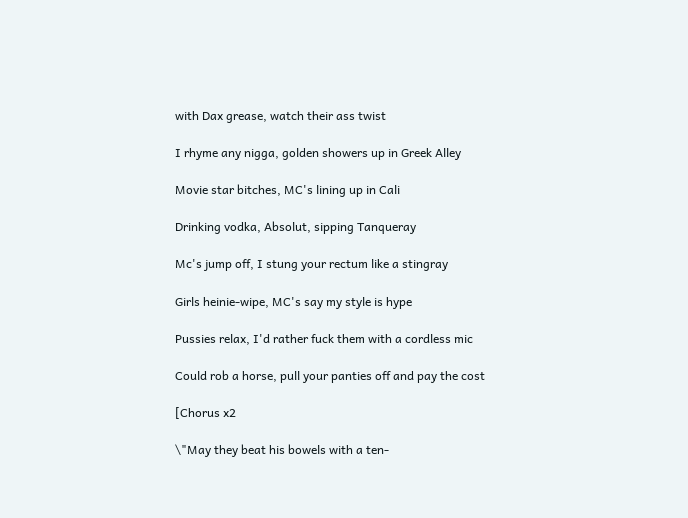with Dax grease, watch their ass twist

I rhyme any nigga, golden showers up in Greek Alley

Movie star bitches, MC's lining up in Cali

Drinking vodka, Absolut, sipping Tanqueray

Mc's jump off, I stung your rectum like a stingray

Girls heinie-wipe, MC's say my style is hype

Pussies relax, I'd rather fuck them with a cordless mic

Could rob a horse, pull your panties off and pay the cost

[Chorus x2

\"May they beat his bowels with a ten-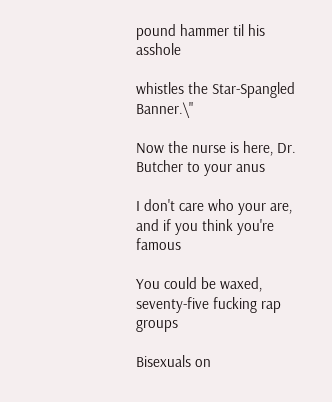pound hammer til his asshole

whistles the Star-Spangled Banner.\"

Now the nurse is here, Dr. Butcher to your anus

I don't care who your are, and if you think you're famous

You could be waxed, seventy-five fucking rap groups

Bisexuals on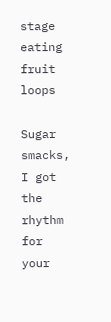stage eating fruit loops

Sugar smacks, I got the rhythm for your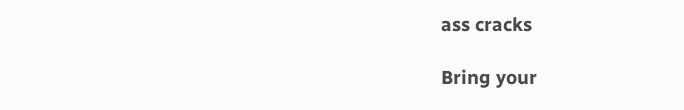ass cracks

Bring your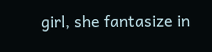girl, she fantasize in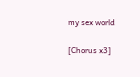my sex world

[Chorus x3]